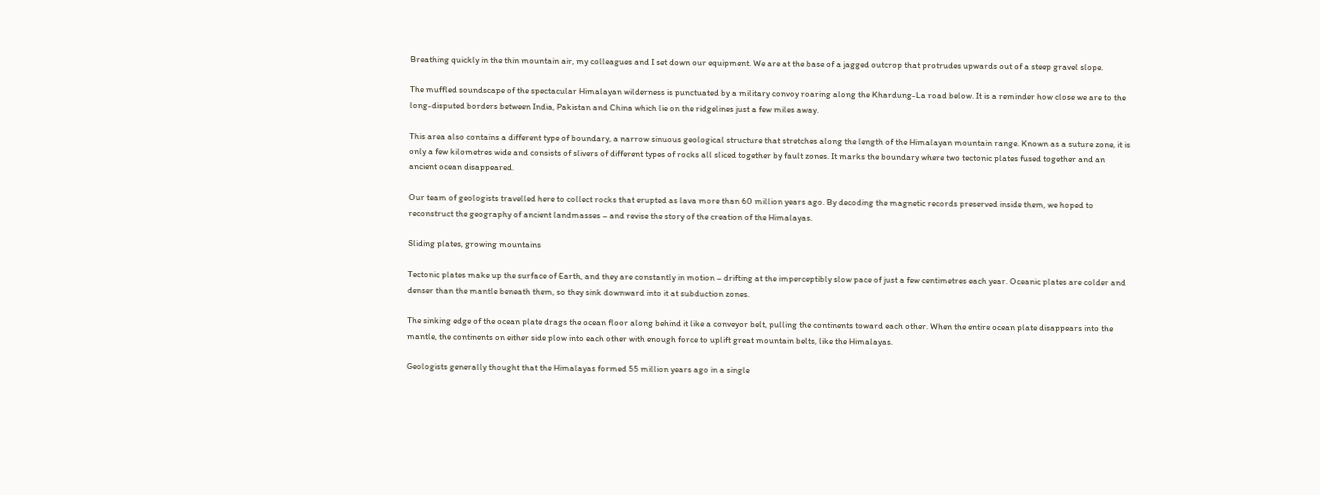Breathing quickly in the thin mountain air, my colleagues and I set down our equipment. We are at the base of a jagged outcrop that protrudes upwards out of a steep gravel slope.

The muffled soundscape of the spectacular Himalayan wilderness is punctuated by a military convoy roaring along the Khardung-La road below. It is a reminder how close we are to the long-disputed borders between India, Pakistan and China which lie on the ridgelines just a few miles away.

This area also contains a different type of boundary, a narrow sinuous geological structure that stretches along the length of the Himalayan mountain range. Known as a suture zone, it is only a few kilometres wide and consists of slivers of different types of rocks all sliced together by fault zones. It marks the boundary where two tectonic plates fused together and an ancient ocean disappeared.

Our team of geologists travelled here to collect rocks that erupted as lava more than 60 million years ago. By decoding the magnetic records preserved inside them, we hoped to reconstruct the geography of ancient landmasses – and revise the story of the creation of the Himalayas.

Sliding plates, growing mountains

Tectonic plates make up the surface of Earth, and they are constantly in motion – drifting at the imperceptibly slow pace of just a few centimetres each year. Oceanic plates are colder and denser than the mantle beneath them, so they sink downward into it at subduction zones.

The sinking edge of the ocean plate drags the ocean floor along behind it like a conveyor belt, pulling the continents toward each other. When the entire ocean plate disappears into the mantle, the continents on either side plow into each other with enough force to uplift great mountain belts, like the Himalayas.

Geologists generally thought that the Himalayas formed 55 million years ago in a single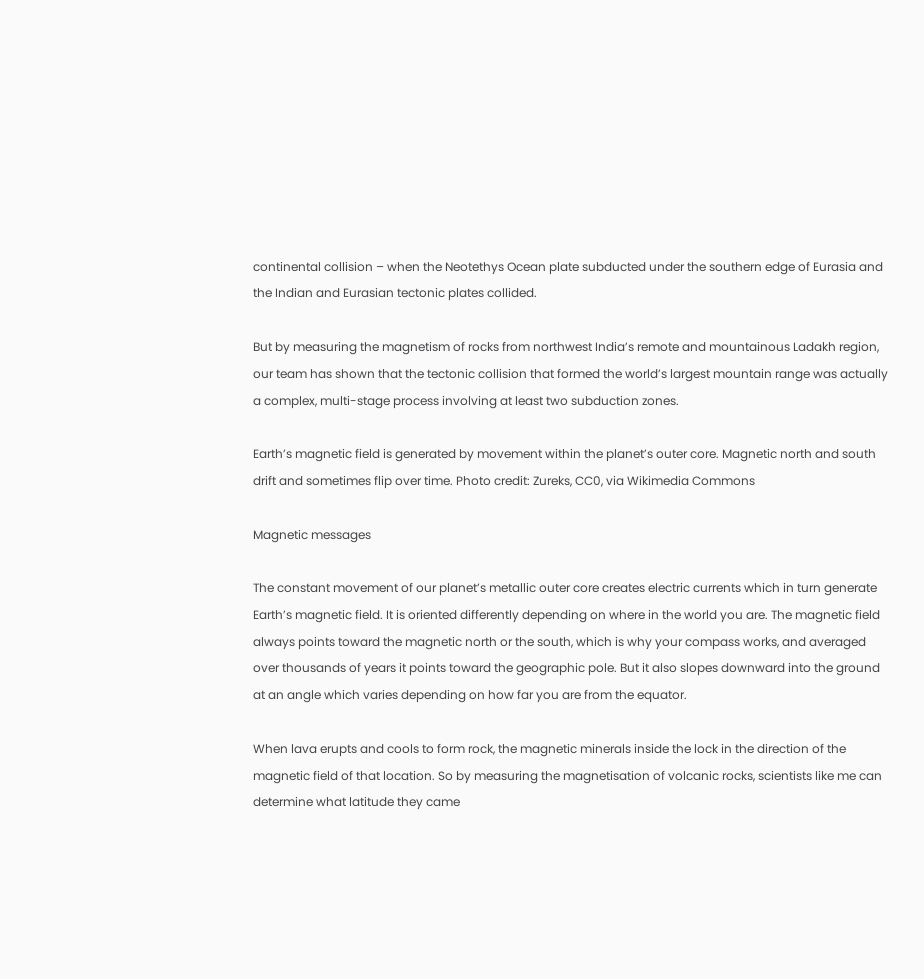continental collision – when the Neotethys Ocean plate subducted under the southern edge of Eurasia and the Indian and Eurasian tectonic plates collided.

But by measuring the magnetism of rocks from northwest India’s remote and mountainous Ladakh region, our team has shown that the tectonic collision that formed the world’s largest mountain range was actually a complex, multi-stage process involving at least two subduction zones.

Earth’s magnetic field is generated by movement within the planet’s outer core. Magnetic north and south drift and sometimes flip over time. Photo credit: Zureks, CC0, via Wikimedia Commons

Magnetic messages

The constant movement of our planet’s metallic outer core creates electric currents which in turn generate Earth’s magnetic field. It is oriented differently depending on where in the world you are. The magnetic field always points toward the magnetic north or the south, which is why your compass works, and averaged over thousands of years it points toward the geographic pole. But it also slopes downward into the ground at an angle which varies depending on how far you are from the equator.

When lava erupts and cools to form rock, the magnetic minerals inside the lock in the direction of the magnetic field of that location. So by measuring the magnetisation of volcanic rocks, scientists like me can determine what latitude they came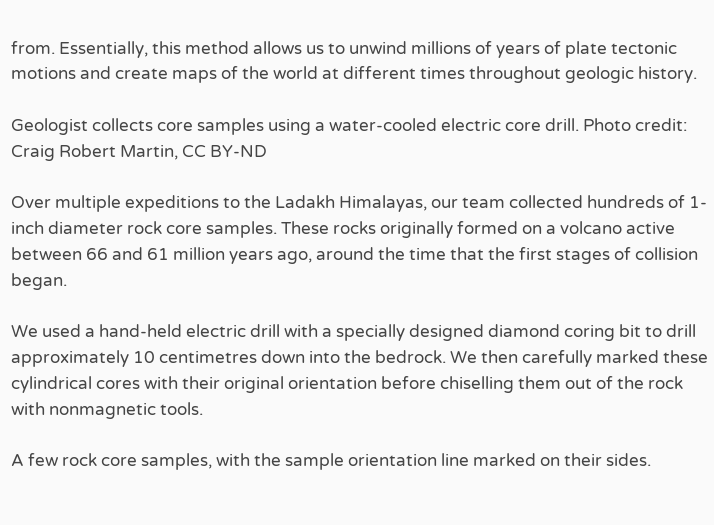from. Essentially, this method allows us to unwind millions of years of plate tectonic motions and create maps of the world at different times throughout geologic history.

Geologist collects core samples using a water-cooled electric core drill. Photo credit: Craig Robert Martin, CC BY-ND

Over multiple expeditions to the Ladakh Himalayas, our team collected hundreds of 1-inch diameter rock core samples. These rocks originally formed on a volcano active between 66 and 61 million years ago, around the time that the first stages of collision began.

We used a hand-held electric drill with a specially designed diamond coring bit to drill approximately 10 centimetres down into the bedrock. We then carefully marked these cylindrical cores with their original orientation before chiselling them out of the rock with nonmagnetic tools.

A few rock core samples, with the sample orientation line marked on their sides.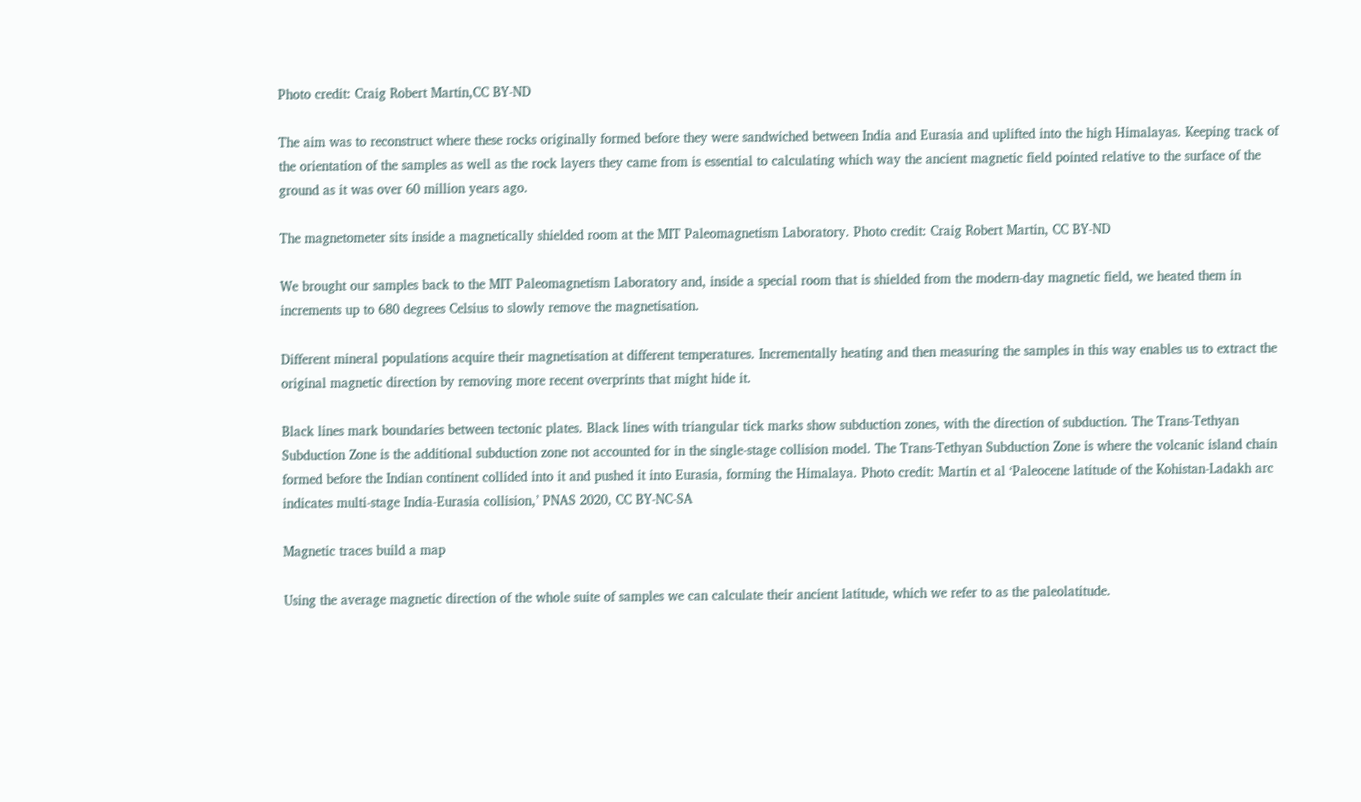Photo credit: Craig Robert Martin,CC BY-ND

The aim was to reconstruct where these rocks originally formed before they were sandwiched between India and Eurasia and uplifted into the high Himalayas. Keeping track of the orientation of the samples as well as the rock layers they came from is essential to calculating which way the ancient magnetic field pointed relative to the surface of the ground as it was over 60 million years ago.

The magnetometer sits inside a magnetically shielded room at the MIT Paleomagnetism Laboratory. Photo credit: Craig Robert Martin, CC BY-ND

We brought our samples back to the MIT Paleomagnetism Laboratory and, inside a special room that is shielded from the modern-day magnetic field, we heated them in increments up to 680 degrees Celsius to slowly remove the magnetisation.

Different mineral populations acquire their magnetisation at different temperatures. Incrementally heating and then measuring the samples in this way enables us to extract the original magnetic direction by removing more recent overprints that might hide it.

Black lines mark boundaries between tectonic plates. Black lines with triangular tick marks show subduction zones, with the direction of subduction. The Trans-Tethyan Subduction Zone is the additional subduction zone not accounted for in the single-stage collision model. The Trans-Tethyan Subduction Zone is where the volcanic island chain formed before the Indian continent collided into it and pushed it into Eurasia, forming the Himalaya. Photo credit: Martin et al ‘Paleocene latitude of the Kohistan-Ladakh arc indicates multi-stage India-Eurasia collision,’ PNAS 2020, CC BY-NC-SA

Magnetic traces build a map

Using the average magnetic direction of the whole suite of samples we can calculate their ancient latitude, which we refer to as the paleolatitude.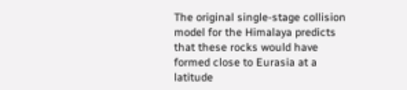The original single-stage collision model for the Himalaya predicts that these rocks would have formed close to Eurasia at a latitude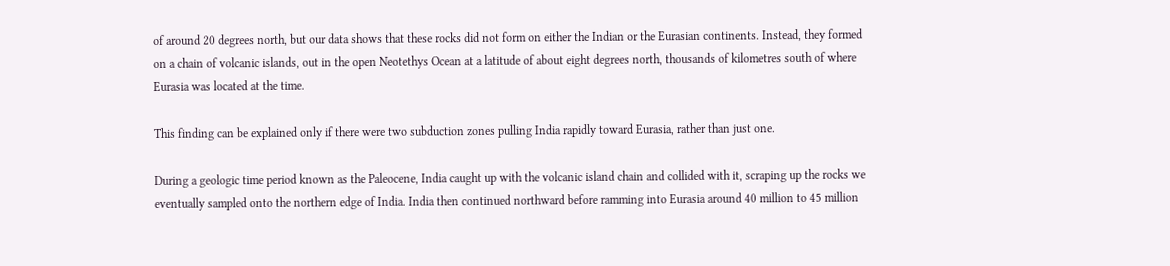of around 20 degrees north, but our data shows that these rocks did not form on either the Indian or the Eurasian continents. Instead, they formed on a chain of volcanic islands, out in the open Neotethys Ocean at a latitude of about eight degrees north, thousands of kilometres south of where Eurasia was located at the time.

This finding can be explained only if there were two subduction zones pulling India rapidly toward Eurasia, rather than just one.

During a geologic time period known as the Paleocene, India caught up with the volcanic island chain and collided with it, scraping up the rocks we eventually sampled onto the northern edge of India. India then continued northward before ramming into Eurasia around 40 million to 45 million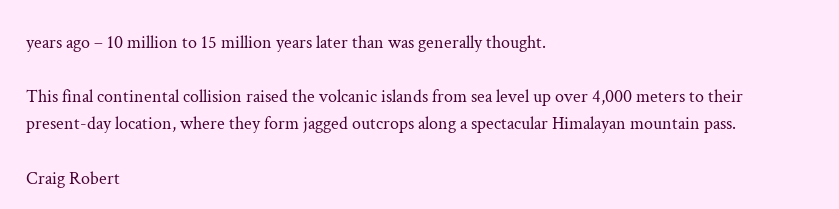years ago – 10 million to 15 million years later than was generally thought.

This final continental collision raised the volcanic islands from sea level up over 4,000 meters to their present-day location, where they form jagged outcrops along a spectacular Himalayan mountain pass.

Craig Robert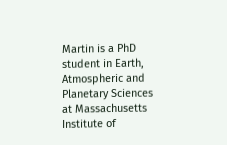Martin is a PhD student in Earth, Atmospheric and Planetary Sciences at Massachusetts Institute of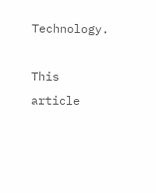Technology.

This article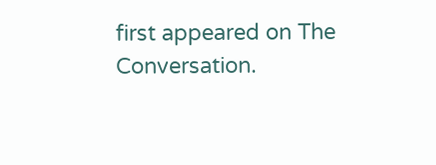first appeared on The Conversation.